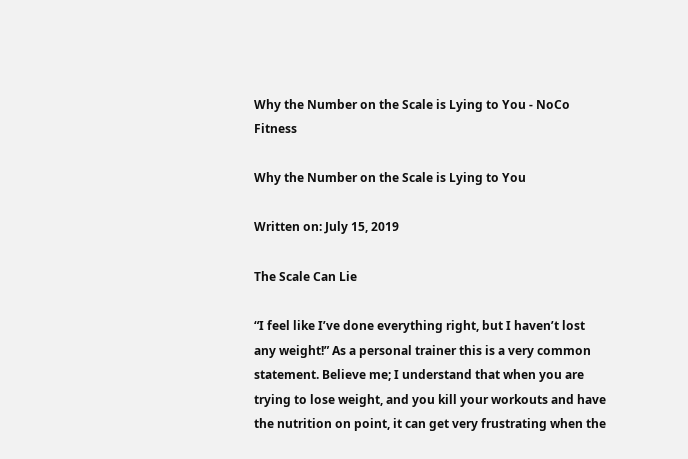Why the Number on the Scale is Lying to You - NoCo Fitness

Why the Number on the Scale is Lying to You

Written on: July 15, 2019

The Scale Can Lie

“I feel like I’ve done everything right, but I haven’t lost any weight!” As a personal trainer this is a very common statement. Believe me; I understand that when you are trying to lose weight, and you kill your workouts and have the nutrition on point, it can get very frustrating when the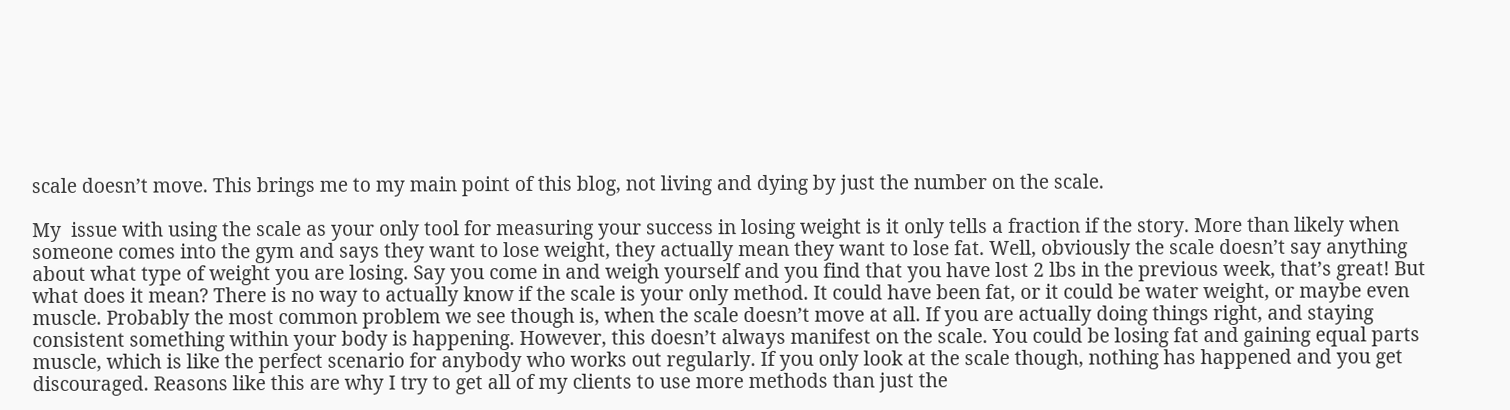scale doesn’t move. This brings me to my main point of this blog, not living and dying by just the number on the scale.

My  issue with using the scale as your only tool for measuring your success in losing weight is it only tells a fraction if the story. More than likely when someone comes into the gym and says they want to lose weight, they actually mean they want to lose fat. Well, obviously the scale doesn’t say anything about what type of weight you are losing. Say you come in and weigh yourself and you find that you have lost 2 lbs in the previous week, that’s great! But what does it mean? There is no way to actually know if the scale is your only method. It could have been fat, or it could be water weight, or maybe even muscle. Probably the most common problem we see though is, when the scale doesn’t move at all. If you are actually doing things right, and staying consistent something within your body is happening. However, this doesn’t always manifest on the scale. You could be losing fat and gaining equal parts muscle, which is like the perfect scenario for anybody who works out regularly. If you only look at the scale though, nothing has happened and you get discouraged. Reasons like this are why I try to get all of my clients to use more methods than just the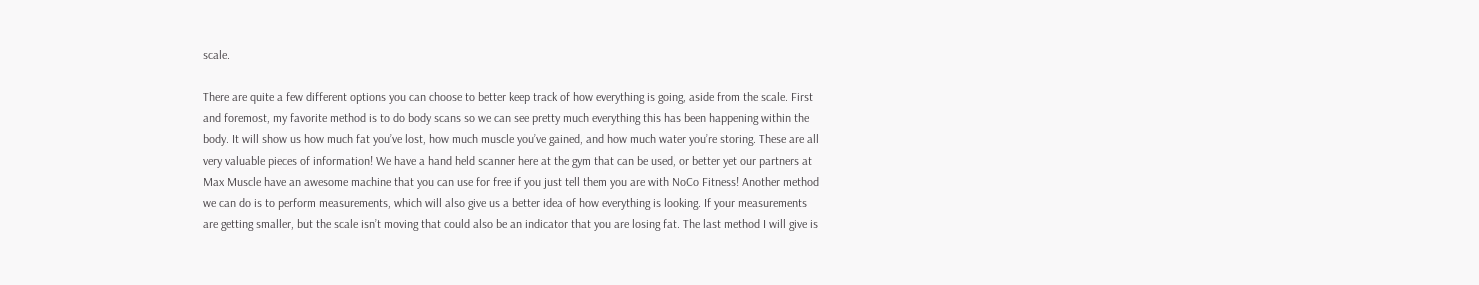scale.

There are quite a few different options you can choose to better keep track of how everything is going, aside from the scale. First and foremost, my favorite method is to do body scans so we can see pretty much everything this has been happening within the body. It will show us how much fat you’ve lost, how much muscle you’ve gained, and how much water you’re storing. These are all very valuable pieces of information! We have a hand held scanner here at the gym that can be used, or better yet our partners at Max Muscle have an awesome machine that you can use for free if you just tell them you are with NoCo Fitness! Another method we can do is to perform measurements, which will also give us a better idea of how everything is looking. If your measurements are getting smaller, but the scale isn’t moving that could also be an indicator that you are losing fat. The last method I will give is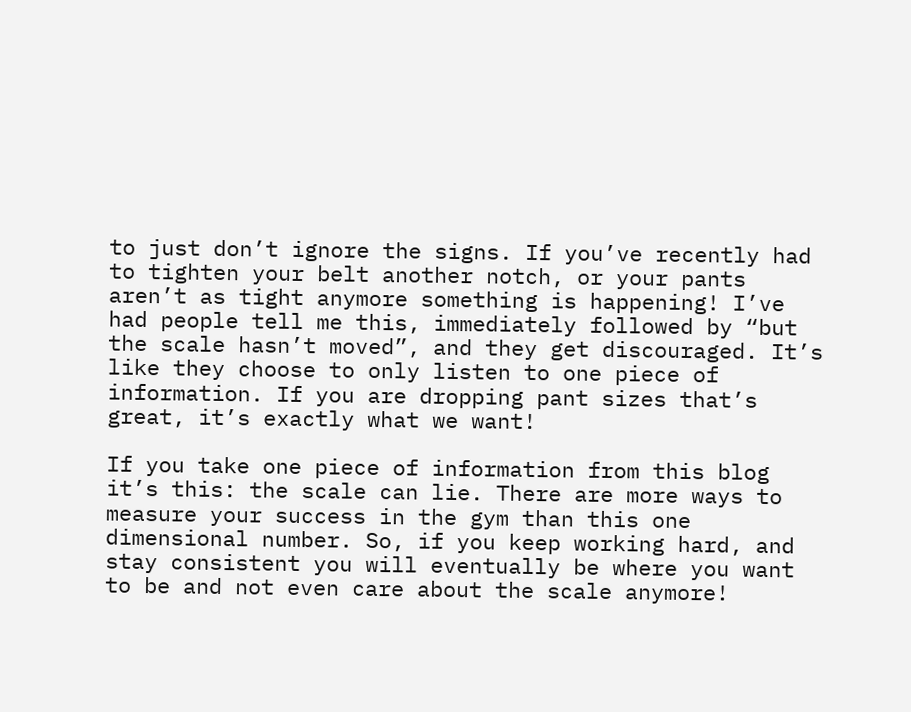to just don’t ignore the signs. If you’ve recently had to tighten your belt another notch, or your pants aren’t as tight anymore something is happening! I’ve had people tell me this, immediately followed by “but the scale hasn’t moved”, and they get discouraged. It’s like they choose to only listen to one piece of information. If you are dropping pant sizes that’s great, it’s exactly what we want!

If you take one piece of information from this blog it’s this: the scale can lie. There are more ways to measure your success in the gym than this one dimensional number. So, if you keep working hard, and stay consistent you will eventually be where you want to be and not even care about the scale anymore!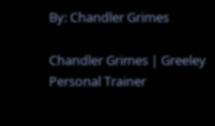By: Chandler Grimes

Chandler Grimes | Greeley Personal Trainer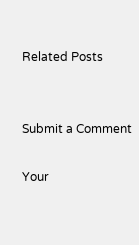Related Posts


Submit a Comment

Your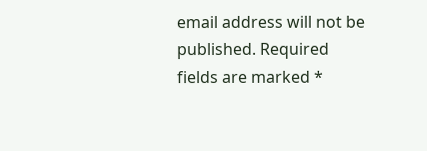email address will not be published. Required fields are marked *